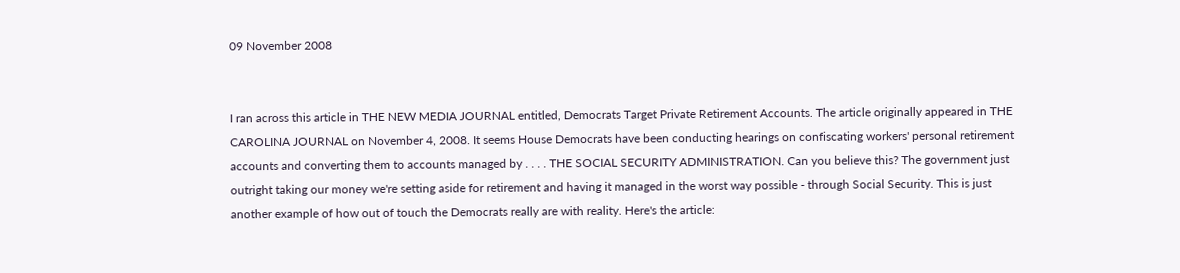09 November 2008


I ran across this article in THE NEW MEDIA JOURNAL entitled, Democrats Target Private Retirement Accounts. The article originally appeared in THE CAROLINA JOURNAL on November 4, 2008. It seems House Democrats have been conducting hearings on confiscating workers' personal retirement accounts and converting them to accounts managed by . . . . THE SOCIAL SECURITY ADMINISTRATION. Can you believe this? The government just outright taking our money we're setting aside for retirement and having it managed in the worst way possible - through Social Security. This is just another example of how out of touch the Democrats really are with reality. Here's the article: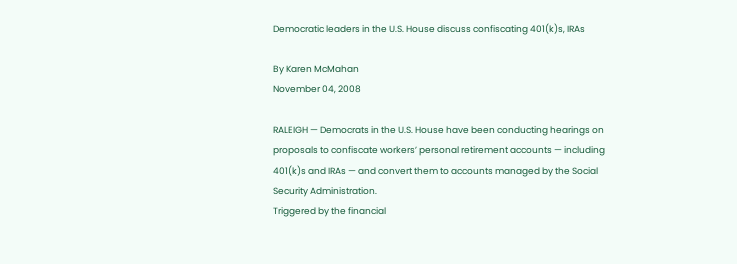Democratic leaders in the U.S. House discuss confiscating 401(k)s, IRAs

By Karen McMahan
November 04, 2008

RALEIGH — Democrats in the U.S. House have been conducting hearings on proposals to confiscate workers’ personal retirement accounts — including 401(k)s and IRAs — and convert them to accounts managed by the Social Security Administration.
Triggered by the financial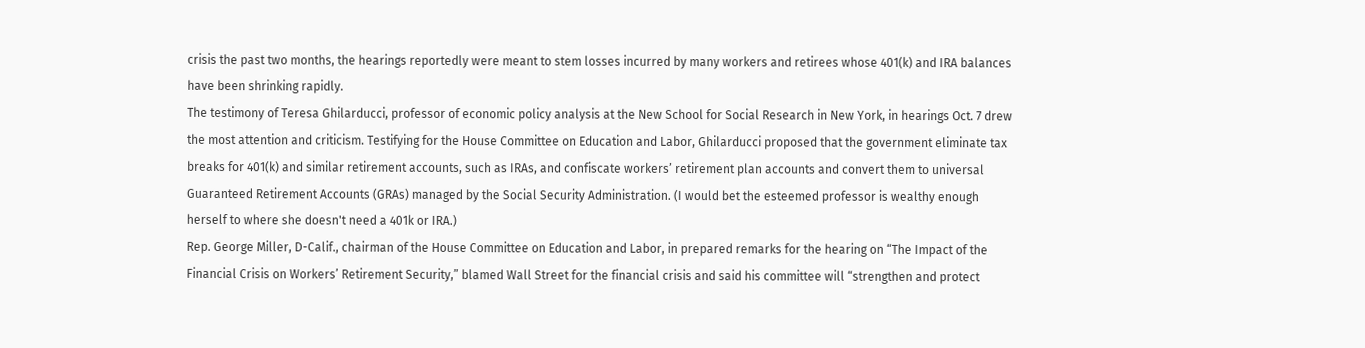crisis the past two months, the hearings reportedly were meant to stem losses incurred by many workers and retirees whose 401(k) and IRA balances have been shrinking rapidly.
The testimony of Teresa Ghilarducci, professor of economic policy analysis at the New School for Social Research in New York, in hearings Oct. 7 drew the most attention and criticism. Testifying for the House Committee on Education and Labor, Ghilarducci proposed that the government eliminate tax breaks for 401(k) and similar retirement accounts, such as IRAs, and confiscate workers’ retirement plan accounts and convert them to universal Guaranteed Retirement Accounts (GRAs) managed by the Social Security Administration. (I would bet the esteemed professor is wealthy enough herself to where she doesn't need a 401k or IRA.)
Rep. George Miller, D-Calif., chairman of the House Committee on Education and Labor, in prepared remarks for the hearing on “The Impact of the Financial Crisis on Workers’ Retirement Security,” blamed Wall Street for the financial crisis and said his committee will “strengthen and protect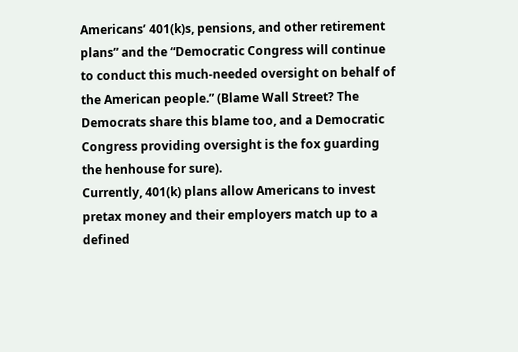Americans’ 401(k)s, pensions, and other retirement plans” and the “Democratic Congress will continue to conduct this much-needed oversight on behalf of the American people.” (Blame Wall Street? The Democrats share this blame too, and a Democratic Congress providing oversight is the fox guarding the henhouse for sure).
Currently, 401(k) plans allow Americans to invest pretax money and their employers match up to a defined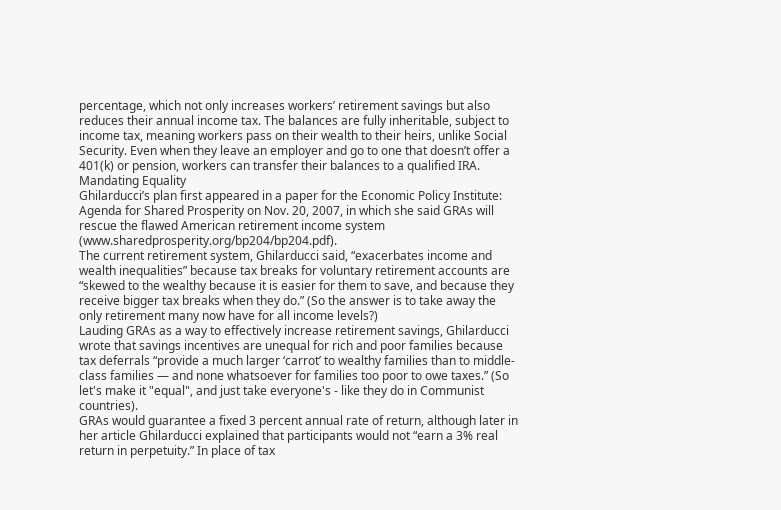percentage, which not only increases workers’ retirement savings but also reduces their annual income tax. The balances are fully inheritable, subject to income tax, meaning workers pass on their wealth to their heirs, unlike Social Security. Even when they leave an employer and go to one that doesn’t offer a 401(k) or pension, workers can transfer their balances to a qualified IRA.
Mandating Equality
Ghilarducci’s plan first appeared in a paper for the Economic Policy Institute: Agenda for Shared Prosperity on Nov. 20, 2007, in which she said GRAs will rescue the flawed American retirement income system (www.sharedprosperity.org/bp204/bp204.pdf).
The current retirement system, Ghilarducci said, “exacerbates income and wealth inequalities” because tax breaks for voluntary retirement accounts are “skewed to the wealthy because it is easier for them to save, and because they receive bigger tax breaks when they do.” (So the answer is to take away the only retirement many now have for all income levels?)
Lauding GRAs as a way to effectively increase retirement savings, Ghilarducci wrote that savings incentives are unequal for rich and poor families because tax deferrals “provide a much larger ‘carrot’ to wealthy families than to middle-class families — and none whatsoever for families too poor to owe taxes.” (So let's make it "equal", and just take everyone's - like they do in Communist countries).
GRAs would guarantee a fixed 3 percent annual rate of return, although later in her article Ghilarducci explained that participants would not “earn a 3% real return in perpetuity.” In place of tax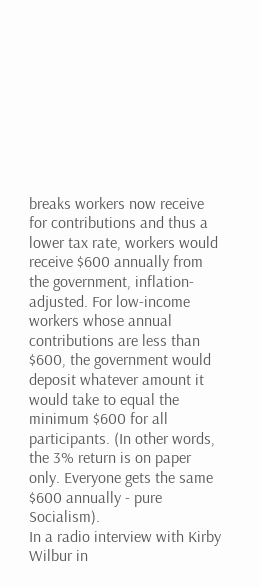breaks workers now receive for contributions and thus a lower tax rate, workers would receive $600 annually from the government, inflation-adjusted. For low-income workers whose annual contributions are less than $600, the government would deposit whatever amount it would take to equal the minimum $600 for all participants. (In other words, the 3% return is on paper only. Everyone gets the same $600 annually - pure Socialism).
In a radio interview with Kirby Wilbur in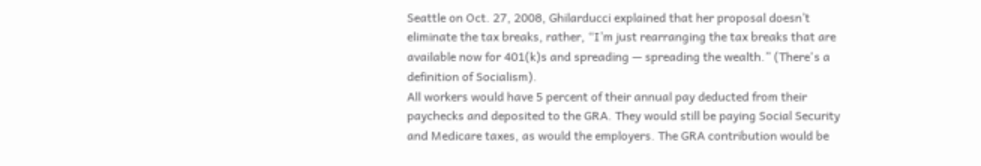Seattle on Oct. 27, 2008, Ghilarducci explained that her proposal doesn’t eliminate the tax breaks, rather, “I’m just rearranging the tax breaks that are available now for 401(k)s and spreading — spreading the wealth.” (There's a definition of Socialism).
All workers would have 5 percent of their annual pay deducted from their paychecks and deposited to the GRA. They would still be paying Social Security and Medicare taxes, as would the employers. The GRA contribution would be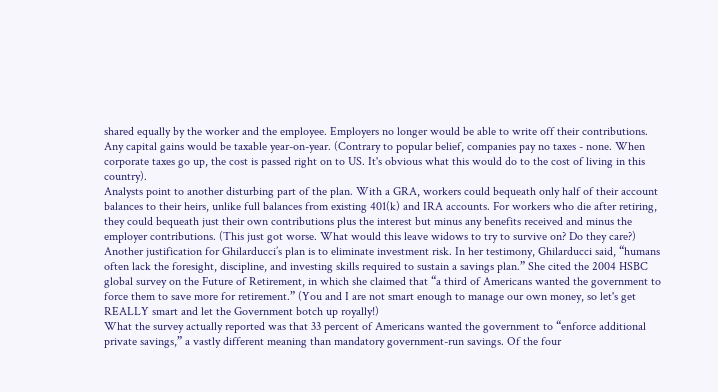shared equally by the worker and the employee. Employers no longer would be able to write off their contributions. Any capital gains would be taxable year-on-year. (Contrary to popular belief, companies pay no taxes - none. When corporate taxes go up, the cost is passed right on to US. It's obvious what this would do to the cost of living in this country).
Analysts point to another disturbing part of the plan. With a GRA, workers could bequeath only half of their account balances to their heirs, unlike full balances from existing 401(k) and IRA accounts. For workers who die after retiring, they could bequeath just their own contributions plus the interest but minus any benefits received and minus the employer contributions. (This just got worse. What would this leave widows to try to survive on? Do they care?)
Another justification for Ghilarducci’s plan is to eliminate investment risk. In her testimony, Ghilarducci said, “humans often lack the foresight, discipline, and investing skills required to sustain a savings plan.” She cited the 2004 HSBC global survey on the Future of Retirement, in which she claimed that “a third of Americans wanted the government to force them to save more for retirement.” (You and I are not smart enough to manage our own money, so let's get REALLY smart and let the Government botch up royally!)
What the survey actually reported was that 33 percent of Americans wanted the government to “enforce additional private savings,” a vastly different meaning than mandatory government-run savings. Of the four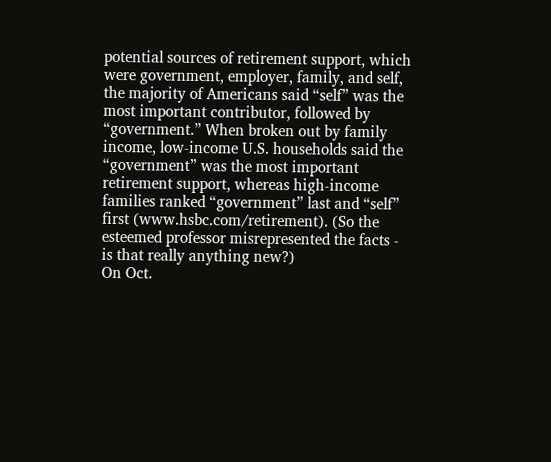potential sources of retirement support, which were government, employer, family, and self, the majority of Americans said “self” was the most important contributor, followed by “government.” When broken out by family income, low-income U.S. households said the “government” was the most important retirement support, whereas high-income families ranked “government” last and “self” first (www.hsbc.com/retirement). (So the esteemed professor misrepresented the facts - is that really anything new?)
On Oct.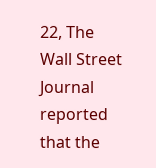22, The Wall Street Journal reported that the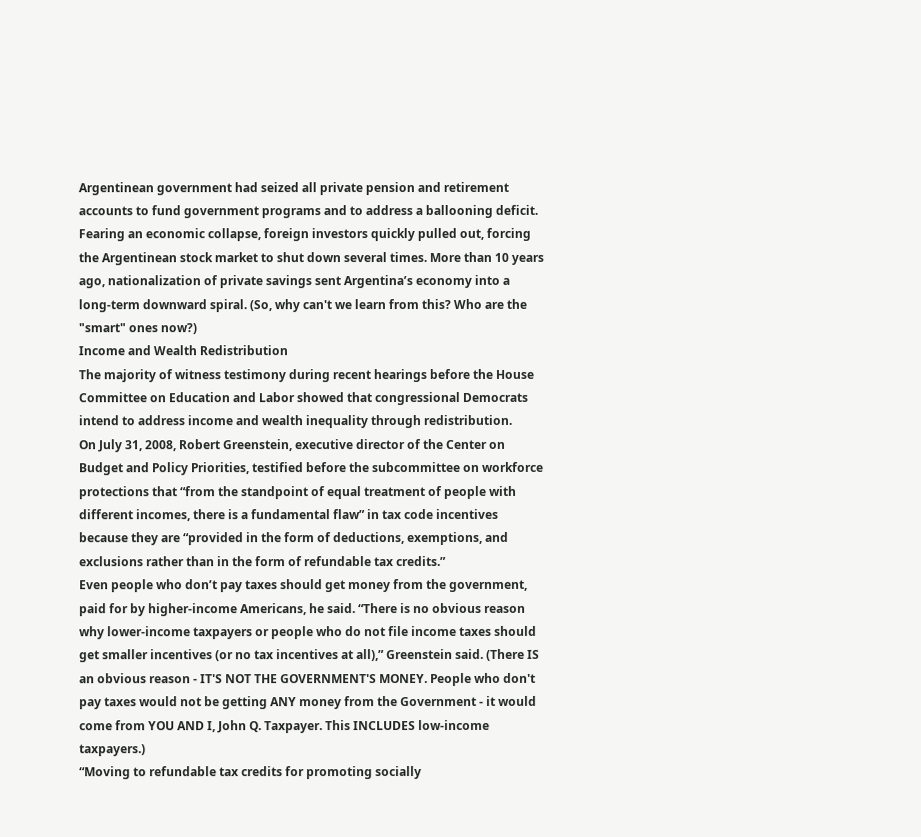Argentinean government had seized all private pension and retirement accounts to fund government programs and to address a ballooning deficit. Fearing an economic collapse, foreign investors quickly pulled out, forcing the Argentinean stock market to shut down several times. More than 10 years ago, nationalization of private savings sent Argentina’s economy into a long-term downward spiral. (So, why can't we learn from this? Who are the "smart" ones now?)
Income and Wealth Redistribution
The majority of witness testimony during recent hearings before the House Committee on Education and Labor showed that congressional Democrats intend to address income and wealth inequality through redistribution.
On July 31, 2008, Robert Greenstein, executive director of the Center on Budget and Policy Priorities, testified before the subcommittee on workforce protections that “from the standpoint of equal treatment of people with different incomes, there is a fundamental flaw” in tax code incentives because they are “provided in the form of deductions, exemptions, and exclusions rather than in the form of refundable tax credits.”
Even people who don’t pay taxes should get money from the government, paid for by higher-income Americans, he said. “There is no obvious reason why lower-income taxpayers or people who do not file income taxes should get smaller incentives (or no tax incentives at all),” Greenstein said. (There IS an obvious reason - IT'S NOT THE GOVERNMENT'S MONEY. People who don't pay taxes would not be getting ANY money from the Government - it would come from YOU AND I, John Q. Taxpayer. This INCLUDES low-income taxpayers.)
“Moving to refundable tax credits for promoting socially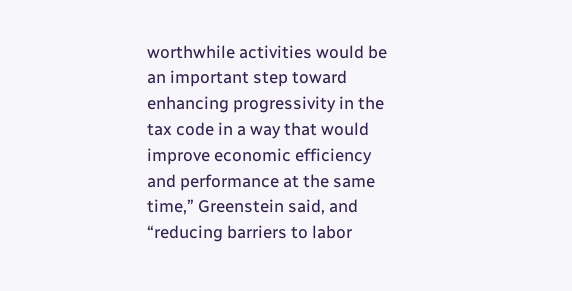worthwhile activities would be an important step toward enhancing progressivity in the tax code in a way that would improve economic efficiency and performance at the same time,” Greenstein said, and “reducing barriers to labor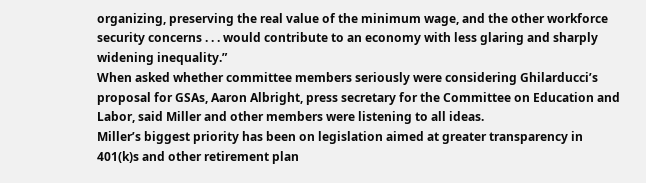organizing, preserving the real value of the minimum wage, and the other workforce security concerns . . . would contribute to an economy with less glaring and sharply widening inequality.”
When asked whether committee members seriously were considering Ghilarducci’s proposal for GSAs, Aaron Albright, press secretary for the Committee on Education and Labor, said Miller and other members were listening to all ideas.
Miller’s biggest priority has been on legislation aimed at greater transparency in 401(k)s and other retirement plan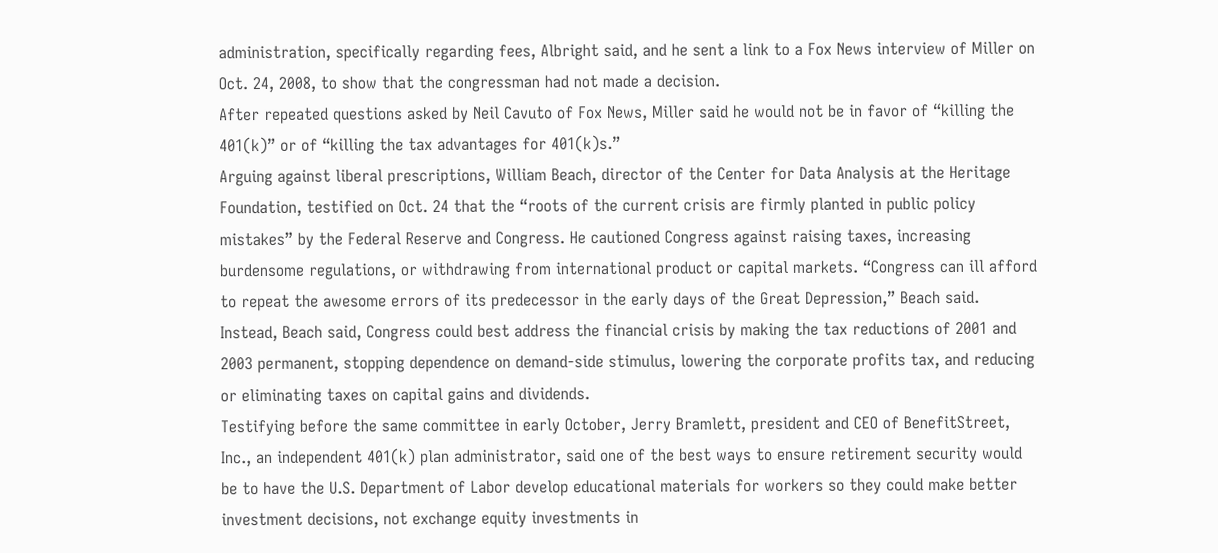administration, specifically regarding fees, Albright said, and he sent a link to a Fox News interview of Miller on Oct. 24, 2008, to show that the congressman had not made a decision.
After repeated questions asked by Neil Cavuto of Fox News, Miller said he would not be in favor of “killing the 401(k)” or of “killing the tax advantages for 401(k)s.”
Arguing against liberal prescriptions, William Beach, director of the Center for Data Analysis at the Heritage Foundation, testified on Oct. 24 that the “roots of the current crisis are firmly planted in public policy mistakes” by the Federal Reserve and Congress. He cautioned Congress against raising taxes, increasing burdensome regulations, or withdrawing from international product or capital markets. “Congress can ill afford to repeat the awesome errors of its predecessor in the early days of the Great Depression,” Beach said.
Instead, Beach said, Congress could best address the financial crisis by making the tax reductions of 2001 and 2003 permanent, stopping dependence on demand-side stimulus, lowering the corporate profits tax, and reducing or eliminating taxes on capital gains and dividends.
Testifying before the same committee in early October, Jerry Bramlett, president and CEO of BenefitStreet, Inc., an independent 401(k) plan administrator, said one of the best ways to ensure retirement security would be to have the U.S. Department of Labor develop educational materials for workers so they could make better investment decisions, not exchange equity investments in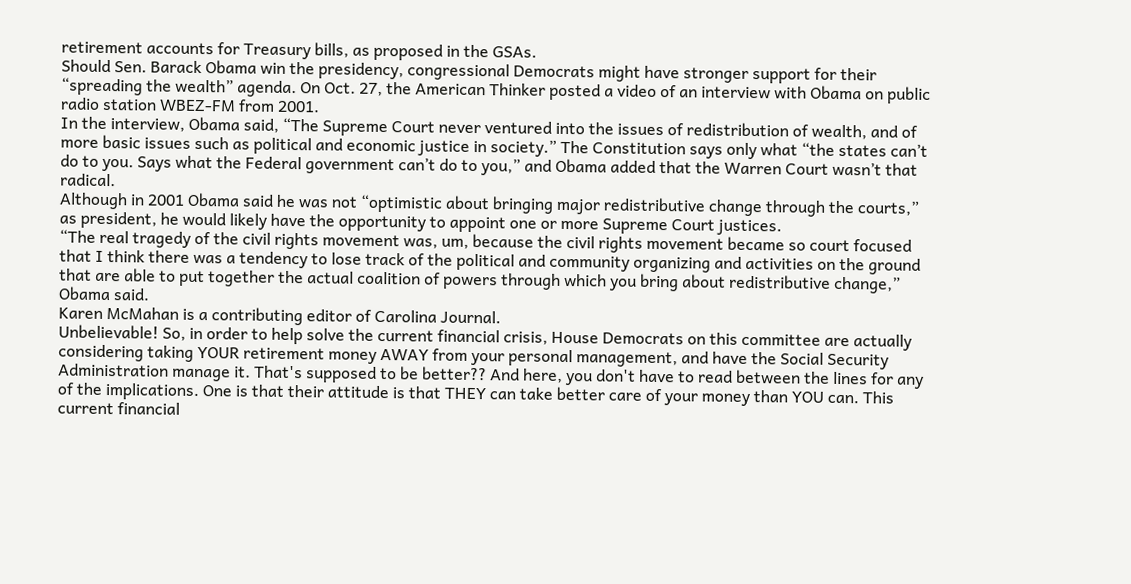retirement accounts for Treasury bills, as proposed in the GSAs.
Should Sen. Barack Obama win the presidency, congressional Democrats might have stronger support for their “spreading the wealth” agenda. On Oct. 27, the American Thinker posted a video of an interview with Obama on public radio station WBEZ-FM from 2001.
In the interview, Obama said, “The Supreme Court never ventured into the issues of redistribution of wealth, and of more basic issues such as political and economic justice in society.” The Constitution says only what “the states can’t do to you. Says what the Federal government can’t do to you,” and Obama added that the Warren Court wasn’t that radical.
Although in 2001 Obama said he was not “optimistic about bringing major redistributive change through the courts,” as president, he would likely have the opportunity to appoint one or more Supreme Court justices.
“The real tragedy of the civil rights movement was, um, because the civil rights movement became so court focused that I think there was a tendency to lose track of the political and community organizing and activities on the ground that are able to put together the actual coalition of powers through which you bring about redistributive change,” Obama said.
Karen McMahan is a contributing editor of Carolina Journal.
Unbelievable! So, in order to help solve the current financial crisis, House Democrats on this committee are actually considering taking YOUR retirement money AWAY from your personal management, and have the Social Security Administration manage it. That's supposed to be better?? And here, you don't have to read between the lines for any of the implications. One is that their attitude is that THEY can take better care of your money than YOU can. This current financial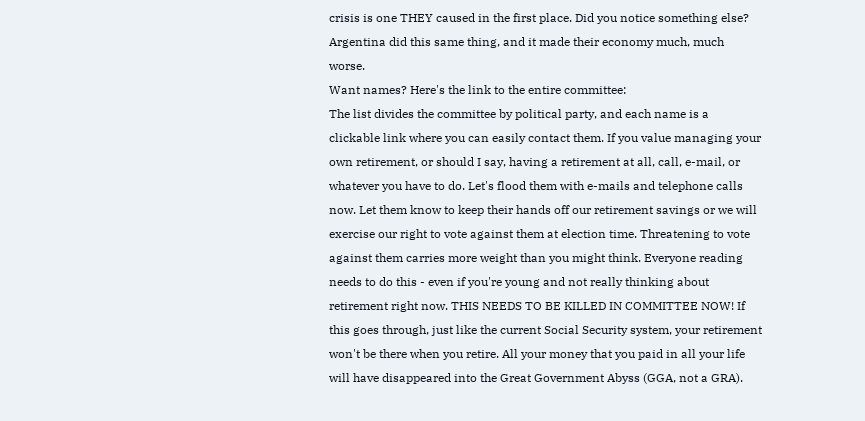crisis is one THEY caused in the first place. Did you notice something else? Argentina did this same thing, and it made their economy much, much worse.
Want names? Here's the link to the entire committee:
The list divides the committee by political party, and each name is a clickable link where you can easily contact them. If you value managing your own retirement, or should I say, having a retirement at all, call, e-mail, or whatever you have to do. Let's flood them with e-mails and telephone calls now. Let them know to keep their hands off our retirement savings or we will exercise our right to vote against them at election time. Threatening to vote against them carries more weight than you might think. Everyone reading needs to do this - even if you're young and not really thinking about retirement right now. THIS NEEDS TO BE KILLED IN COMMITTEE NOW! If this goes through, just like the current Social Security system, your retirement won't be there when you retire. All your money that you paid in all your life will have disappeared into the Great Government Abyss (GGA, not a GRA).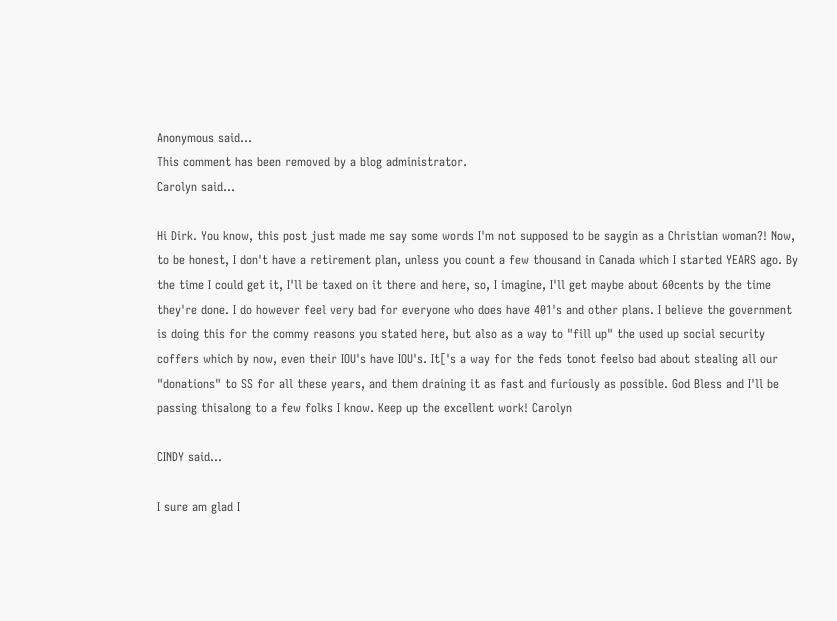Anonymous said...
This comment has been removed by a blog administrator.
Carolyn said...

Hi Dirk. You know, this post just made me say some words I'm not supposed to be saygin as a Christian woman?! Now, to be honest, I don't have a retirement plan, unless you count a few thousand in Canada which I started YEARS ago. By the time I could get it, I'll be taxed on it there and here, so, I imagine, I'll get maybe about 60cents by the time they're done. I do however feel very bad for everyone who does have 401's and other plans. I believe the government is doing this for the commy reasons you stated here, but also as a way to "fill up" the used up social security coffers which by now, even their IOU's have IOU's. It['s a way for the feds tonot feelso bad about stealing all our "donations" to SS for all these years, and them draining it as fast and furiously as possible. God Bless and I'll be passing thisalong to a few folks I know. Keep up the excellent work! Carolyn

CINDY said...

I sure am glad I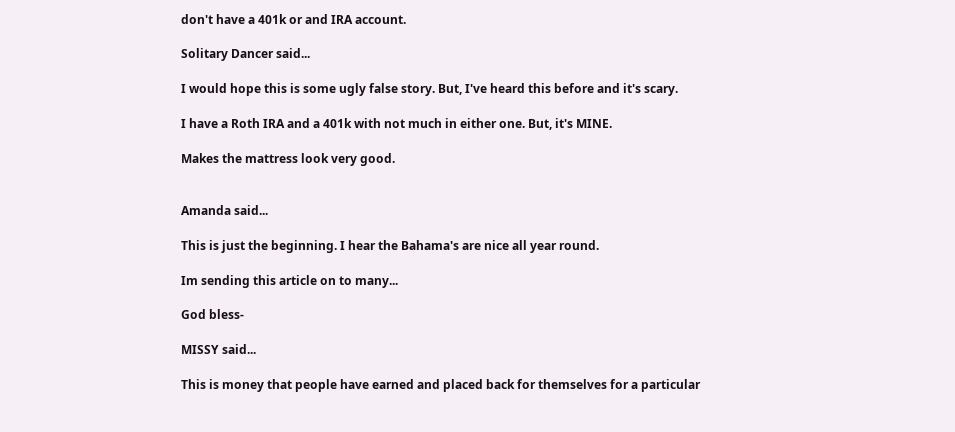don't have a 401k or and IRA account.

Solitary Dancer said...

I would hope this is some ugly false story. But, I've heard this before and it's scary.

I have a Roth IRA and a 401k with not much in either one. But, it's MINE.

Makes the mattress look very good.


Amanda said...

This is just the beginning. I hear the Bahama's are nice all year round.

Im sending this article on to many...

God bless-

MISSY said...

This is money that people have earned and placed back for themselves for a particular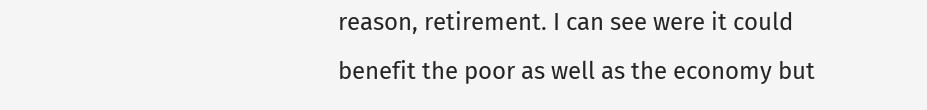reason, retirement. I can see were it could benefit the poor as well as the economy but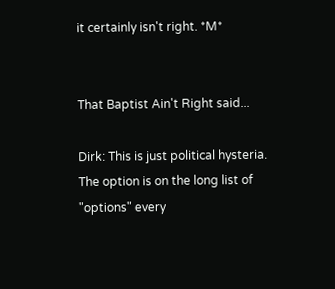it certainly isn't right. *M*


That Baptist Ain't Right said...

Dirk: This is just political hysteria. The option is on the long list of "options" every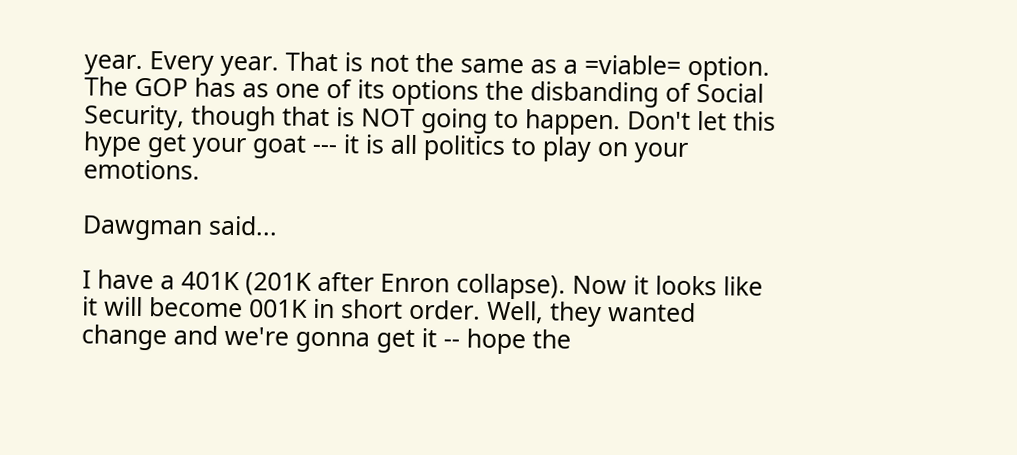year. Every year. That is not the same as a =viable= option. The GOP has as one of its options the disbanding of Social Security, though that is NOT going to happen. Don't let this hype get your goat --- it is all politics to play on your emotions.

Dawgman said...

I have a 401K (201K after Enron collapse). Now it looks like it will become 001K in short order. Well, they wanted change and we're gonna get it -- hope the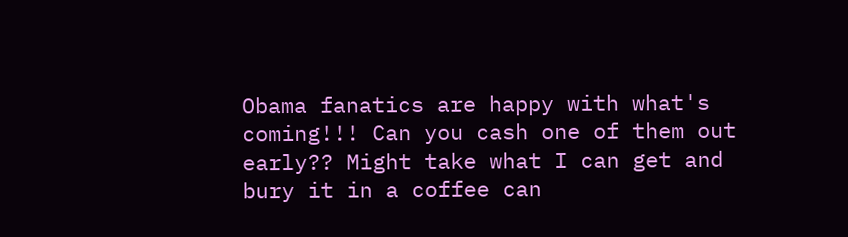Obama fanatics are happy with what's coming!!! Can you cash one of them out early?? Might take what I can get and bury it in a coffee can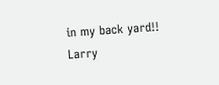in my back yard!! Larry